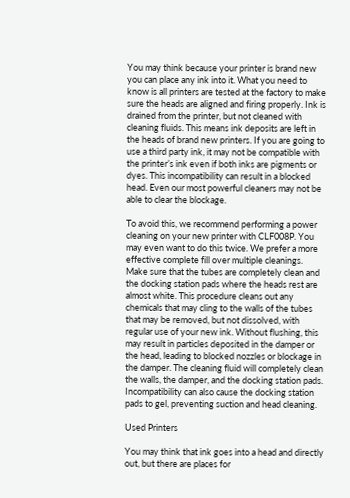You may think because your printer is brand new you can place any ink into it. What you need to know is all printers are tested at the factory to make sure the heads are aligned and firing properly. Ink is drained from the printer, but not cleaned with cleaning fluids. This means ink deposits are left in the heads of brand new printers. If you are going to use a third party ink, it may not be compatible with the printer’s ink even if both inks are pigments or dyes. This incompatibility can result in a blocked head. Even our most powerful cleaners may not be able to clear the blockage.

To avoid this, we recommend performing a power cleaning on your new printer with CLF008P. You may even want to do this twice. We prefer a more effective complete fill over multiple cleanings. Make sure that the tubes are completely clean and the docking station pads where the heads rest are almost white. This procedure cleans out any chemicals that may cling to the walls of the tubes that may be removed, but not dissolved, with regular use of your new ink. Without flushing, this may result in particles deposited in the damper or the head, leading to blocked nozzles or blockage in the damper. The cleaning fluid will completely clean the walls, the damper, and the docking station pads. Incompatibility can also cause the docking station pads to gel, preventing suction and head cleaning.

Used Printers

You may think that ink goes into a head and directly out, but there are places for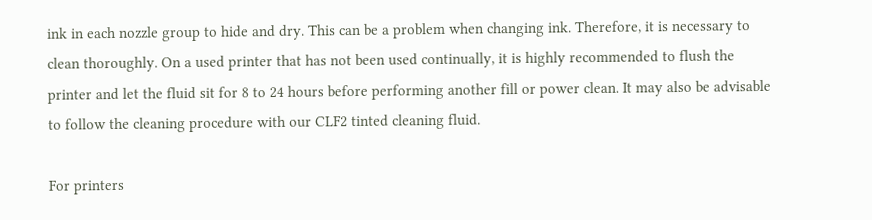ink in each nozzle group to hide and dry. This can be a problem when changing ink. Therefore, it is necessary to clean thoroughly. On a used printer that has not been used continually, it is highly recommended to flush the printer and let the fluid sit for 8 to 24 hours before performing another fill or power clean. It may also be advisable to follow the cleaning procedure with our CLF2 tinted cleaning fluid.

For printers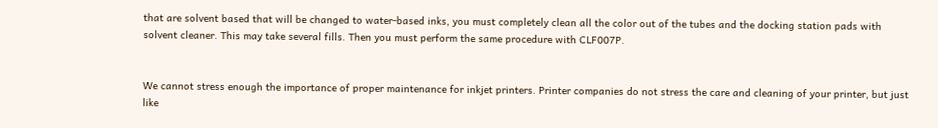that are solvent based that will be changed to water-based inks, you must completely clean all the color out of the tubes and the docking station pads with solvent cleaner. This may take several fills. Then you must perform the same procedure with CLF007P.


We cannot stress enough the importance of proper maintenance for inkjet printers. Printer companies do not stress the care and cleaning of your printer, but just like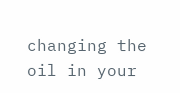changing the oil in your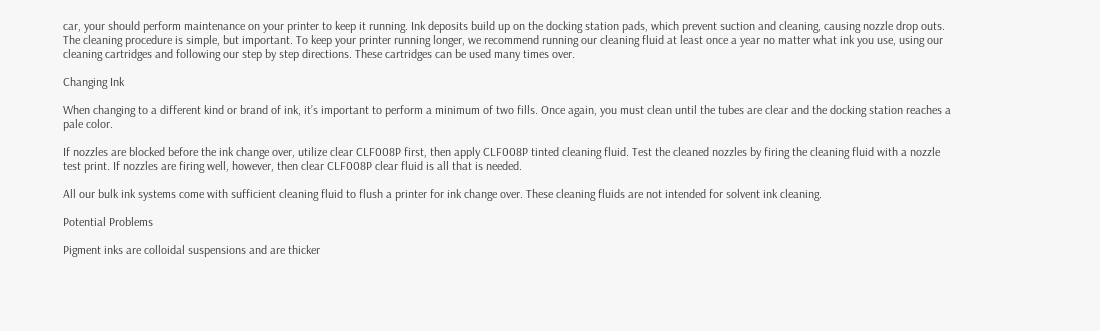car, your should perform maintenance on your printer to keep it running. Ink deposits build up on the docking station pads, which prevent suction and cleaning, causing nozzle drop outs. The cleaning procedure is simple, but important. To keep your printer running longer, we recommend running our cleaning fluid at least once a year no matter what ink you use, using our cleaning cartridges and following our step by step directions. These cartridges can be used many times over.

Changing Ink

When changing to a different kind or brand of ink, it’s important to perform a minimum of two fills. Once again, you must clean until the tubes are clear and the docking station reaches a pale color.

If nozzles are blocked before the ink change over, utilize clear CLF008P first, then apply CLF008P tinted cleaning fluid. Test the cleaned nozzles by firing the cleaning fluid with a nozzle test print. If nozzles are firing well, however, then clear CLF008P clear fluid is all that is needed.

All our bulk ink systems come with sufficient cleaning fluid to flush a printer for ink change over. These cleaning fluids are not intended for solvent ink cleaning.

Potential Problems

Pigment inks are colloidal suspensions and are thicker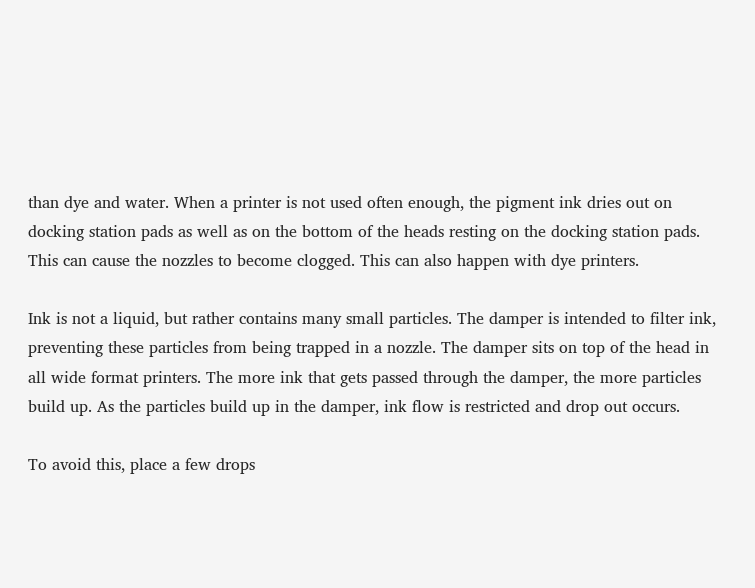than dye and water. When a printer is not used often enough, the pigment ink dries out on docking station pads as well as on the bottom of the heads resting on the docking station pads. This can cause the nozzles to become clogged. This can also happen with dye printers.

Ink is not a liquid, but rather contains many small particles. The damper is intended to filter ink, preventing these particles from being trapped in a nozzle. The damper sits on top of the head in all wide format printers. The more ink that gets passed through the damper, the more particles build up. As the particles build up in the damper, ink flow is restricted and drop out occurs.

To avoid this, place a few drops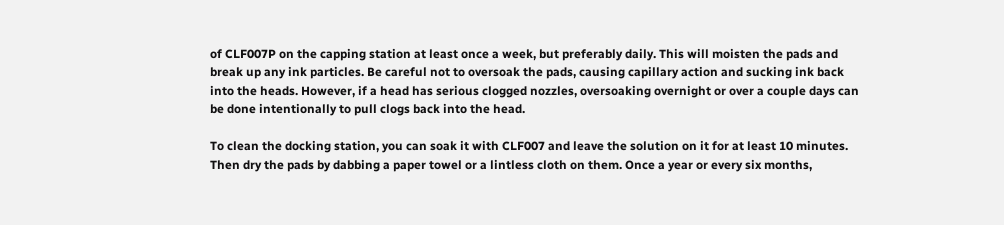of CLF007P on the capping station at least once a week, but preferably daily. This will moisten the pads and break up any ink particles. Be careful not to oversoak the pads, causing capillary action and sucking ink back into the heads. However, if a head has serious clogged nozzles, oversoaking overnight or over a couple days can be done intentionally to pull clogs back into the head.

To clean the docking station, you can soak it with CLF007 and leave the solution on it for at least 10 minutes. Then dry the pads by dabbing a paper towel or a lintless cloth on them. Once a year or every six months,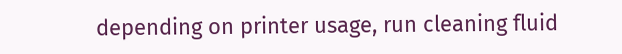depending on printer usage, run cleaning fluid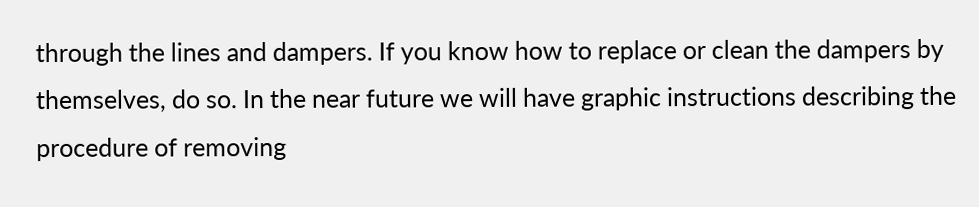through the lines and dampers. If you know how to replace or clean the dampers by themselves, do so. In the near future we will have graphic instructions describing the procedure of removing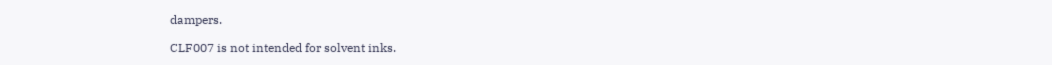dampers.

CLF007 is not intended for solvent inks.